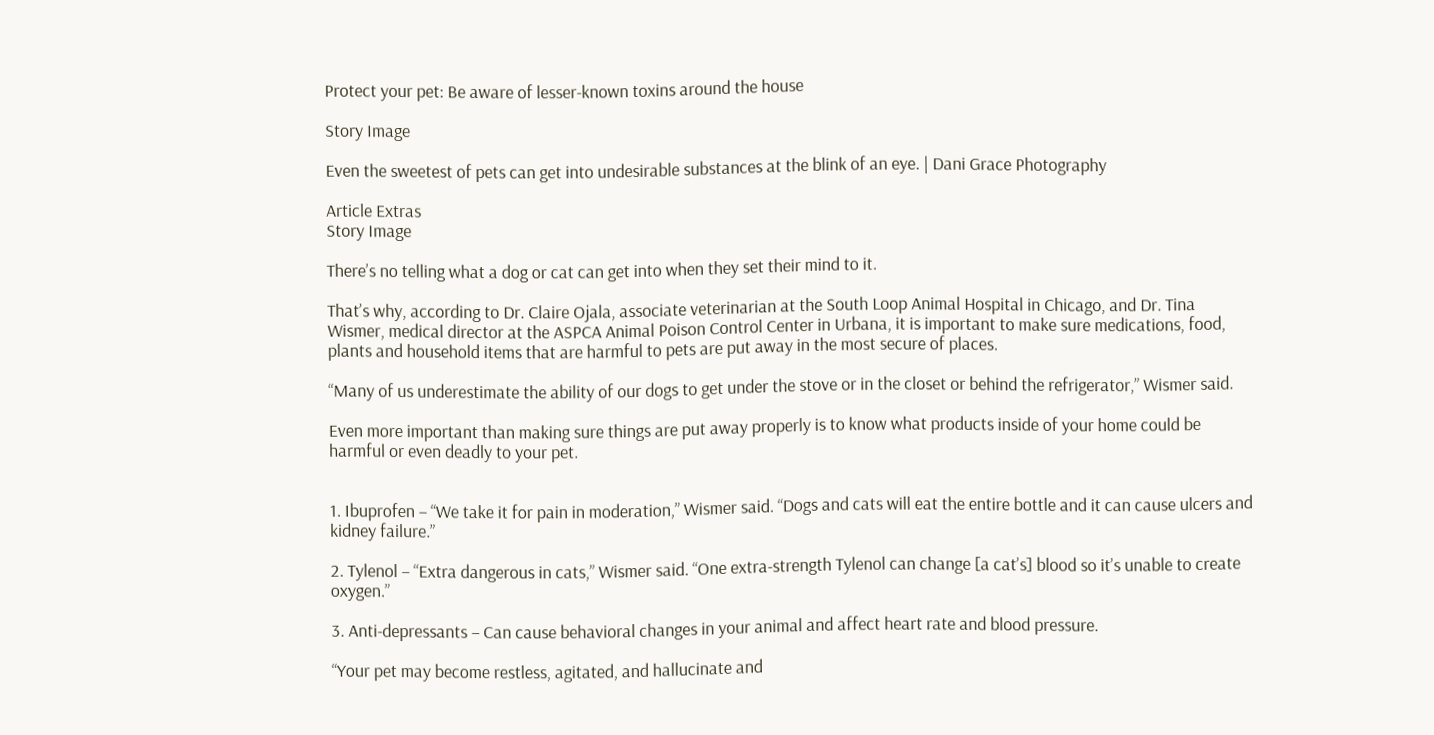Protect your pet: Be aware of lesser-known toxins around the house

Story Image

Even the sweetest of pets can get into undesirable substances at the blink of an eye. | Dani Grace Photography

Article Extras
Story Image

There’s no telling what a dog or cat can get into when they set their mind to it.

That’s why, according to Dr. Claire Ojala, associate veterinarian at the South Loop Animal Hospital in Chicago, and Dr. Tina Wismer, medical director at the ASPCA Animal Poison Control Center in Urbana, it is important to make sure medications, food, plants and household items that are harmful to pets are put away in the most secure of places.

“Many of us underestimate the ability of our dogs to get under the stove or in the closet or behind the refrigerator,” Wismer said.

Even more important than making sure things are put away properly is to know what products inside of your home could be harmful or even deadly to your pet.


1. Ibuprofen – “We take it for pain in moderation,” Wismer said. “Dogs and cats will eat the entire bottle and it can cause ulcers and kidney failure.”

2. Tylenol – “Extra dangerous in cats,” Wismer said. “One extra-strength Tylenol can change [a cat’s] blood so it’s unable to create oxygen.”

3. Anti-depressants – Can cause behavioral changes in your animal and affect heart rate and blood pressure.

“Your pet may become restless, agitated, and hallucinate and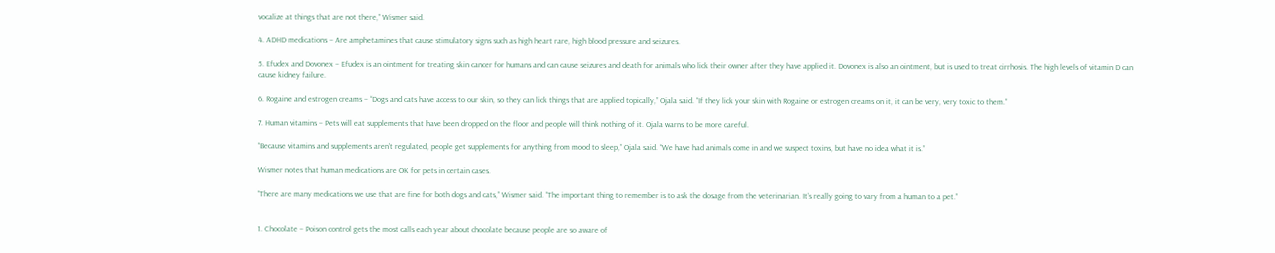vocalize at things that are not there,” Wismer said.

4. ADHD medications – Are amphetamines that cause stimulatory signs such as high heart rare, high blood pressure and seizures.

5. Efudex and Dovonex – Efudex is an ointment for treating skin cancer for humans and can cause seizures and death for animals who lick their owner after they have applied it. Dovonex is also an ointment, but is used to treat cirrhosis. The high levels of vitamin D can cause kidney failure.

6. Rogaine and estrogen creams – “Dogs and cats have access to our skin, so they can lick things that are applied topically,” Ojala said. “If they lick your skin with Rogaine or estrogen creams on it, it can be very, very toxic to them.”

7. Human vitamins – Pets will eat supplements that have been dropped on the floor and people will think nothing of it. Ojala warns to be more careful.

“Because vitamins and supplements aren’t regulated, people get supplements for anything from mood to sleep,” Ojala said. “We have had animals come in and we suspect toxins, but have no idea what it is.”

Wismer notes that human medications are OK for pets in certain cases.

“There are many medications we use that are fine for both dogs and cats,” Wismer said. “The important thing to remember is to ask the dosage from the veterinarian. It’s really going to vary from a human to a pet.”


1. Chocolate – Poison control gets the most calls each year about chocolate because people are so aware of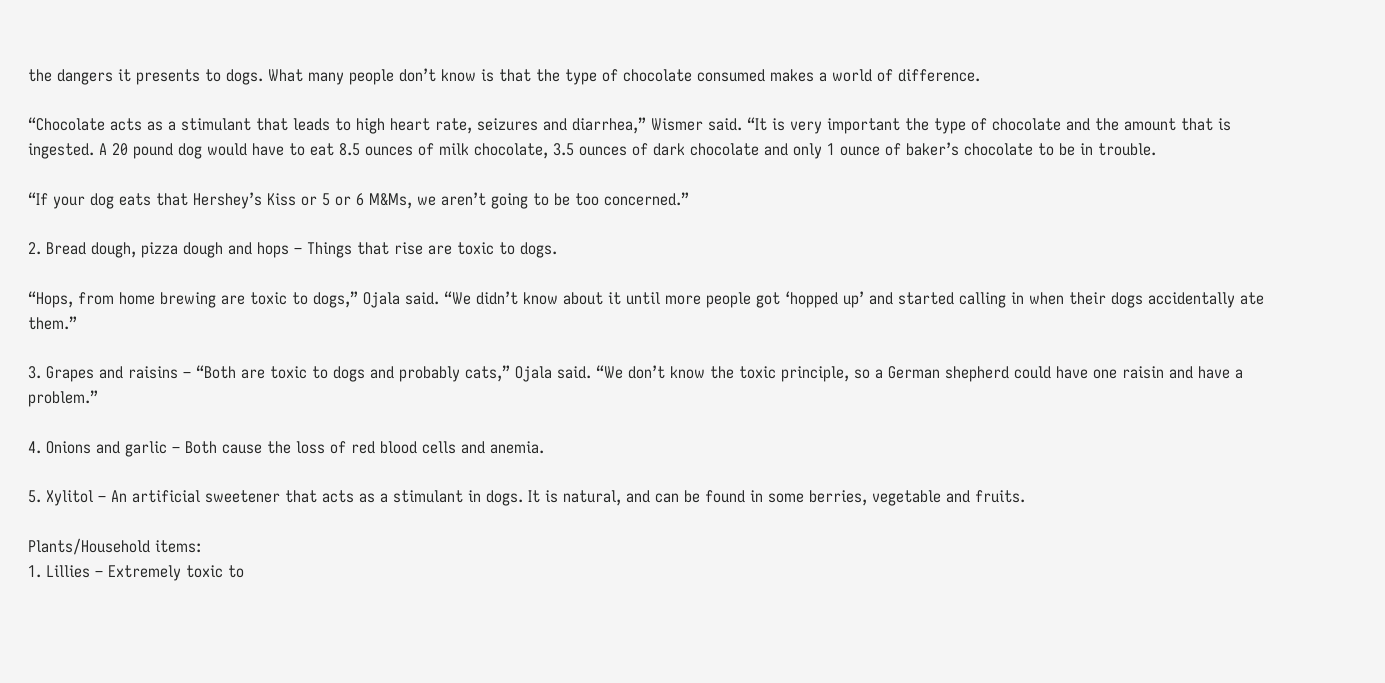the dangers it presents to dogs. What many people don’t know is that the type of chocolate consumed makes a world of difference.

“Chocolate acts as a stimulant that leads to high heart rate, seizures and diarrhea,” Wismer said. “It is very important the type of chocolate and the amount that is ingested. A 20 pound dog would have to eat 8.5 ounces of milk chocolate, 3.5 ounces of dark chocolate and only 1 ounce of baker’s chocolate to be in trouble.

“If your dog eats that Hershey’s Kiss or 5 or 6 M&Ms, we aren’t going to be too concerned.”

2. Bread dough, pizza dough and hops – Things that rise are toxic to dogs.

“Hops, from home brewing are toxic to dogs,” Ojala said. “We didn’t know about it until more people got ‘hopped up’ and started calling in when their dogs accidentally ate them.”

3. Grapes and raisins – “Both are toxic to dogs and probably cats,” Ojala said. “We don’t know the toxic principle, so a German shepherd could have one raisin and have a problem.”

4. Onions and garlic – Both cause the loss of red blood cells and anemia.

5. Xylitol – An artificial sweetener that acts as a stimulant in dogs. It is natural, and can be found in some berries, vegetable and fruits.

Plants/Household items:
1. Lillies – Extremely toxic to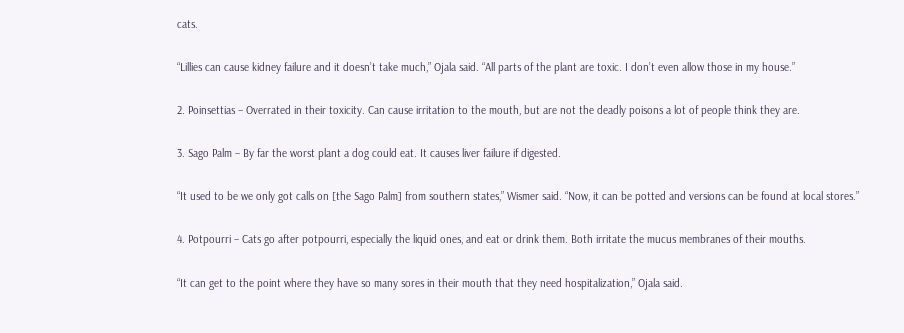cats.

“Lillies can cause kidney failure and it doesn’t take much,” Ojala said. “All parts of the plant are toxic. I don’t even allow those in my house.”

2. Poinsettias – Overrated in their toxicity. Can cause irritation to the mouth, but are not the deadly poisons a lot of people think they are.

3. Sago Palm – By far the worst plant a dog could eat. It causes liver failure if digested.

“It used to be we only got calls on [the Sago Palm] from southern states,” Wismer said. “Now, it can be potted and versions can be found at local stores.”

4. Potpourri – Cats go after potpourri, especially the liquid ones, and eat or drink them. Both irritate the mucus membranes of their mouths.

“It can get to the point where they have so many sores in their mouth that they need hospitalization,” Ojala said.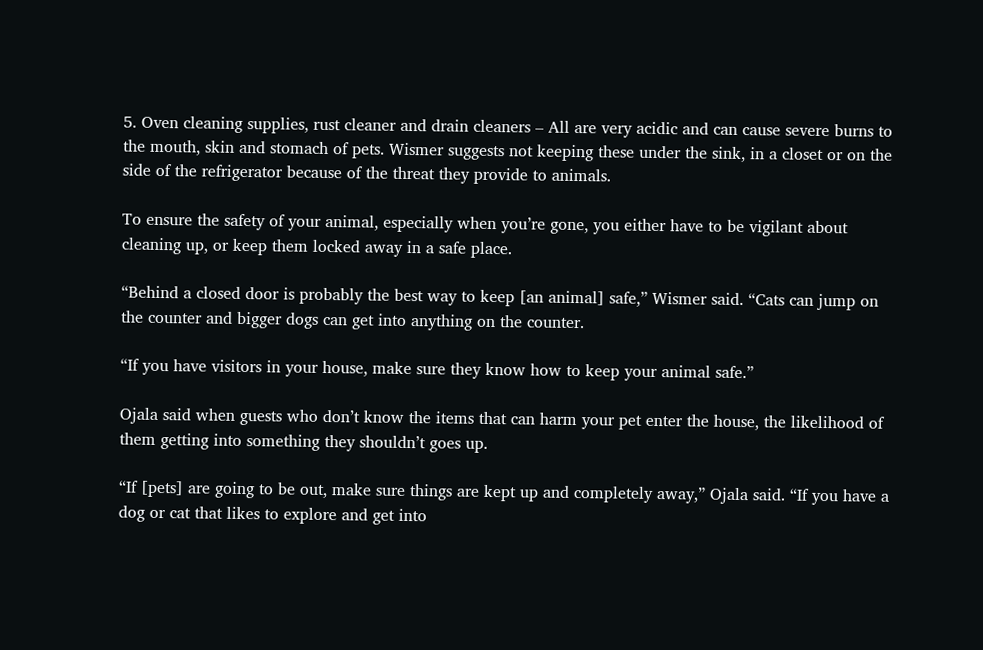5. Oven cleaning supplies, rust cleaner and drain cleaners – All are very acidic and can cause severe burns to the mouth, skin and stomach of pets. Wismer suggests not keeping these under the sink, in a closet or on the side of the refrigerator because of the threat they provide to animals.

To ensure the safety of your animal, especially when you’re gone, you either have to be vigilant about cleaning up, or keep them locked away in a safe place.

“Behind a closed door is probably the best way to keep [an animal] safe,” Wismer said. “Cats can jump on the counter and bigger dogs can get into anything on the counter.

“If you have visitors in your house, make sure they know how to keep your animal safe.”

Ojala said when guests who don’t know the items that can harm your pet enter the house, the likelihood of them getting into something they shouldn’t goes up.

“If [pets] are going to be out, make sure things are kept up and completely away,” Ojala said. “If you have a dog or cat that likes to explore and get into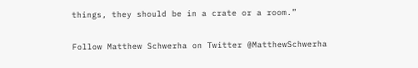things, they should be in a crate or a room.”

Follow Matthew Schwerha on Twitter @MatthewSchwerha